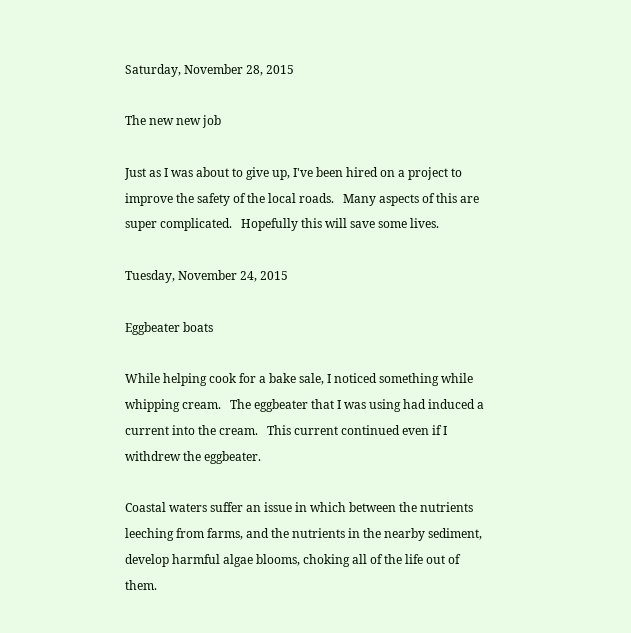Saturday, November 28, 2015

The new new job

Just as I was about to give up, I've been hired on a project to improve the safety of the local roads.   Many aspects of this are super complicated.   Hopefully this will save some lives.

Tuesday, November 24, 2015

Eggbeater boats

While helping cook for a bake sale, I noticed something while whipping cream.   The eggbeater that I was using had induced a current into the cream.   This current continued even if I withdrew the eggbeater.

Coastal waters suffer an issue in which between the nutrients leeching from farms, and the nutrients in the nearby sediment, develop harmful algae blooms, choking all of the life out of them.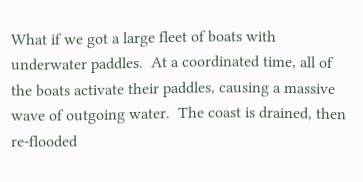What if we got a large fleet of boats with underwater paddles.  At a coordinated time, all of the boats activate their paddles, causing a massive wave of outgoing water.  The coast is drained, then re-flooded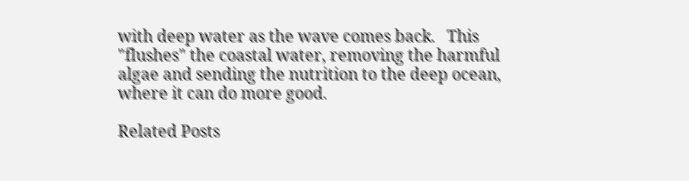with deep water as the wave comes back.   This "flushes" the coastal water, removing the harmful algae and sending the nutrition to the deep ocean, where it can do more good.

Related Posts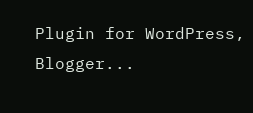Plugin for WordPress, Blogger...